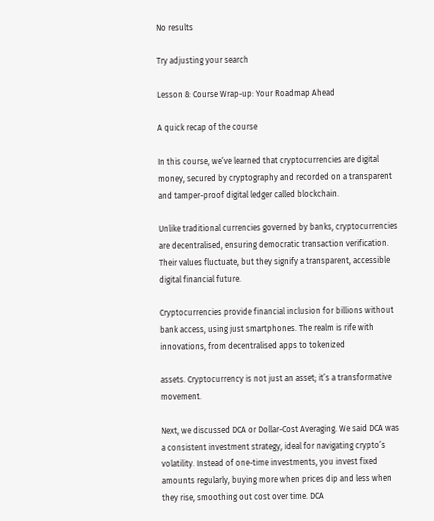No results

Try adjusting your search

Lesson 8: Course Wrap-up: Your Roadmap Ahead

A quick recap of the course

In this course, we’ve learned that cryptocurrencies are digital money, secured by cryptography and recorded on a transparent and tamper-proof digital ledger called blockchain.

Unlike traditional currencies governed by banks, cryptocurrencies are decentralised, ensuring democratic transaction verification. Their values fluctuate, but they signify a transparent, accessible digital financial future.

Cryptocurrencies provide financial inclusion for billions without bank access, using just smartphones. The realm is rife with innovations, from decentralised apps to tokenized

assets. Cryptocurrency is not just an asset; it’s a transformative movement.

Next, we discussed DCA or Dollar-Cost Averaging. We said DCA was a consistent investment strategy, ideal for navigating crypto’s volatility. Instead of one-time investments, you invest fixed amounts regularly, buying more when prices dip and less when they rise, smoothing out cost over time. DCA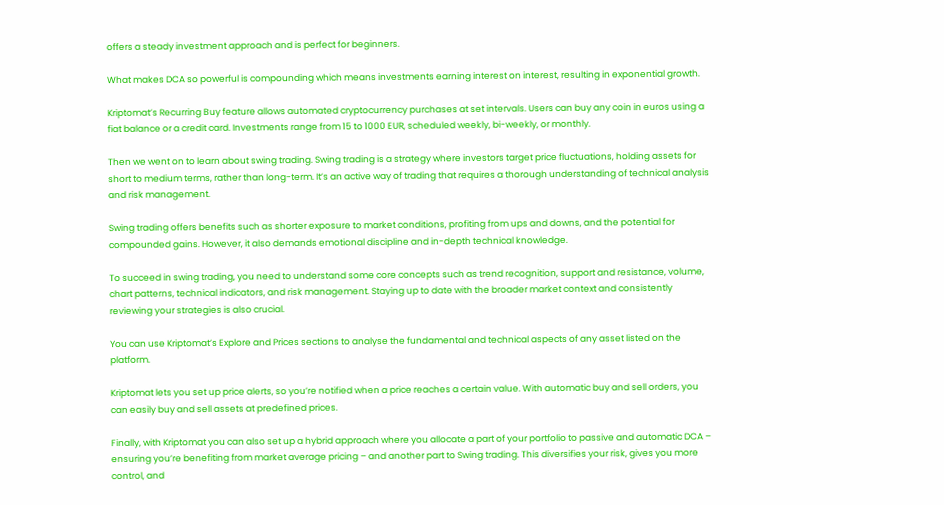offers a steady investment approach and is perfect for beginners.

What makes DCA so powerful is compounding which means investments earning interest on interest, resulting in exponential growth.

Kriptomat’s Recurring Buy feature allows automated cryptocurrency purchases at set intervals. Users can buy any coin in euros using a fiat balance or a credit card. Investments range from 15 to 1000 EUR, scheduled weekly, bi-weekly, or monthly.

Then we went on to learn about swing trading. Swing trading is a strategy where investors target price fluctuations, holding assets for short to medium terms, rather than long-term. It’s an active way of trading that requires a thorough understanding of technical analysis and risk management.

Swing trading offers benefits such as shorter exposure to market conditions, profiting from ups and downs, and the potential for compounded gains. However, it also demands emotional discipline and in-depth technical knowledge.

To succeed in swing trading, you need to understand some core concepts such as trend recognition, support and resistance, volume, chart patterns, technical indicators, and risk management. Staying up to date with the broader market context and consistently reviewing your strategies is also crucial.

You can use Kriptomat’s Explore and Prices sections to analyse the fundamental and technical aspects of any asset listed on the platform.

Kriptomat lets you set up price alerts, so you’re notified when a price reaches a certain value. With automatic buy and sell orders, you can easily buy and sell assets at predefined prices.

Finally, with Kriptomat you can also set up a hybrid approach where you allocate a part of your portfolio to passive and automatic DCA – ensuring you’re benefiting from market average pricing – and another part to Swing trading. This diversifies your risk, gives you more control, and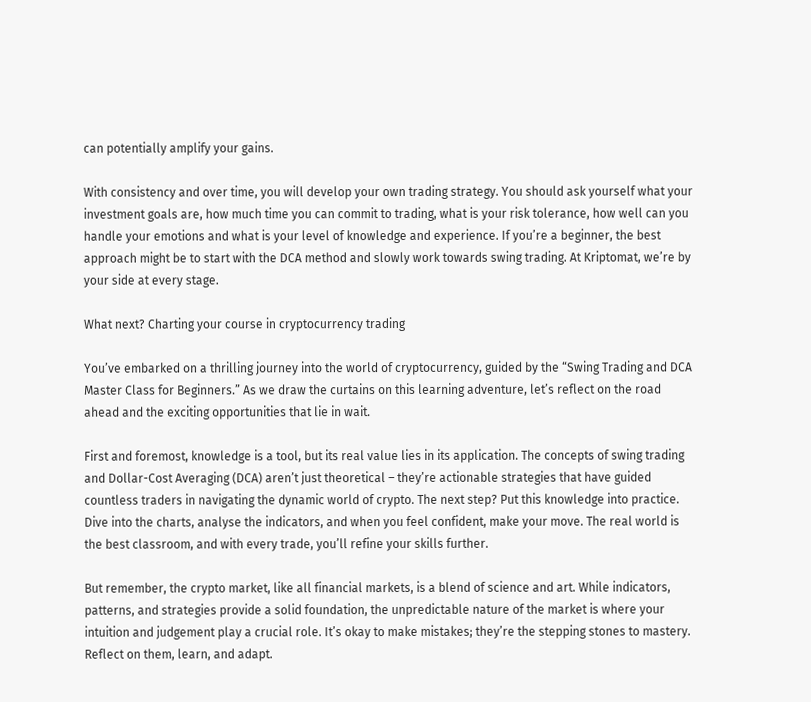can potentially amplify your gains.

With consistency and over time, you will develop your own trading strategy. You should ask yourself what your investment goals are, how much time you can commit to trading, what is your risk tolerance, how well can you handle your emotions and what is your level of knowledge and experience. If you’re a beginner, the best approach might be to start with the DCA method and slowly work towards swing trading. At Kriptomat, we’re by your side at every stage.

What next? Charting your course in cryptocurrency trading

You’ve embarked on a thrilling journey into the world of cryptocurrency, guided by the “Swing Trading and DCA Master Class for Beginners.” As we draw the curtains on this learning adventure, let’s reflect on the road ahead and the exciting opportunities that lie in wait.

First and foremost, knowledge is a tool, but its real value lies in its application. The concepts of swing trading and Dollar-Cost Averaging (DCA) aren’t just theoretical – they’re actionable strategies that have guided countless traders in navigating the dynamic world of crypto. The next step? Put this knowledge into practice. Dive into the charts, analyse the indicators, and when you feel confident, make your move. The real world is the best classroom, and with every trade, you’ll refine your skills further.

But remember, the crypto market, like all financial markets, is a blend of science and art. While indicators, patterns, and strategies provide a solid foundation, the unpredictable nature of the market is where your intuition and judgement play a crucial role. It’s okay to make mistakes; they’re the stepping stones to mastery. Reflect on them, learn, and adapt.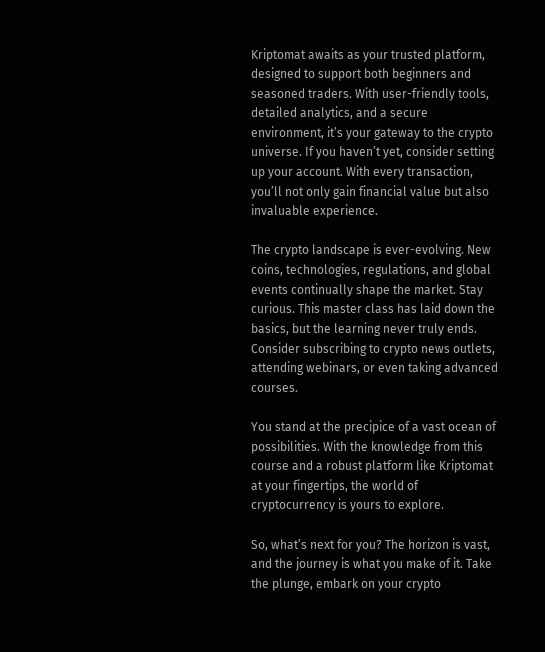Kriptomat awaits as your trusted platform, designed to support both beginners and seasoned traders. With user-friendly tools, detailed analytics, and a secure environment, it’s your gateway to the crypto universe. If you haven’t yet, consider setting up your account. With every transaction, you’ll not only gain financial value but also invaluable experience.

The crypto landscape is ever-evolving. New coins, technologies, regulations, and global events continually shape the market. Stay curious. This master class has laid down the basics, but the learning never truly ends. Consider subscribing to crypto news outlets, attending webinars, or even taking advanced courses.

You stand at the precipice of a vast ocean of possibilities. With the knowledge from this course and a robust platform like Kriptomat at your fingertips, the world of cryptocurrency is yours to explore.

So, what’s next for you? The horizon is vast, and the journey is what you make of it. Take the plunge, embark on your crypto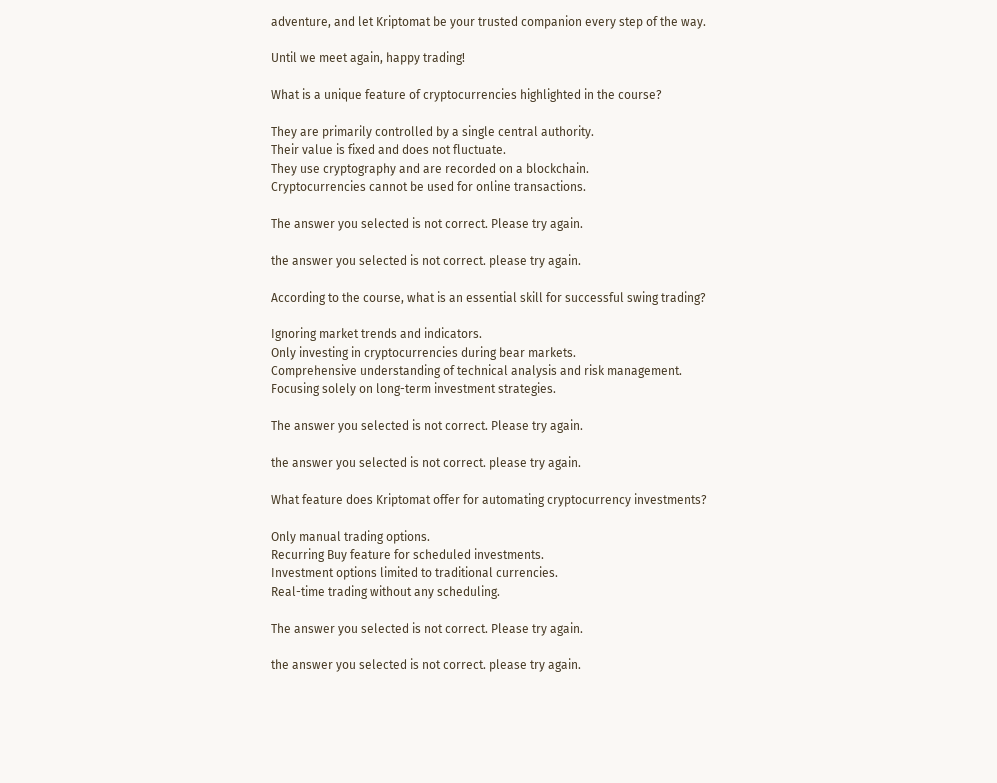adventure, and let Kriptomat be your trusted companion every step of the way.

Until we meet again, happy trading!

What is a unique feature of cryptocurrencies highlighted in the course?

They are primarily controlled by a single central authority.
Their value is fixed and does not fluctuate.
They use cryptography and are recorded on a blockchain.
Cryptocurrencies cannot be used for online transactions.

The answer you selected is not correct. Please try again.

the answer you selected is not correct. please try again.

According to the course, what is an essential skill for successful swing trading?

Ignoring market trends and indicators.
Only investing in cryptocurrencies during bear markets.
Comprehensive understanding of technical analysis and risk management.
Focusing solely on long-term investment strategies.

The answer you selected is not correct. Please try again.

the answer you selected is not correct. please try again.

What feature does Kriptomat offer for automating cryptocurrency investments?

Only manual trading options.
Recurring Buy feature for scheduled investments.
Investment options limited to traditional currencies.
Real-time trading without any scheduling.

The answer you selected is not correct. Please try again.

the answer you selected is not correct. please try again.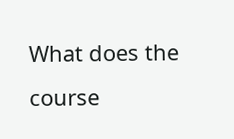What does the course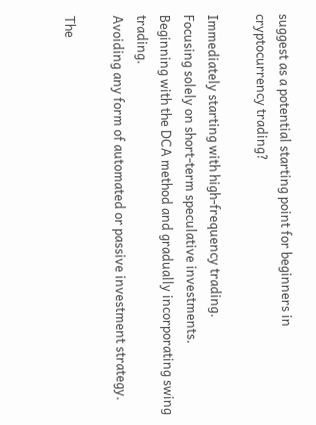suggest as a potential starting point for beginners in cryptocurrency trading?

Immediately starting with high-frequency trading.
Focusing solely on short-term speculative investments.
Beginning with the DCA method and gradually incorporating swing trading.
Avoiding any form of automated or passive investment strategy.

The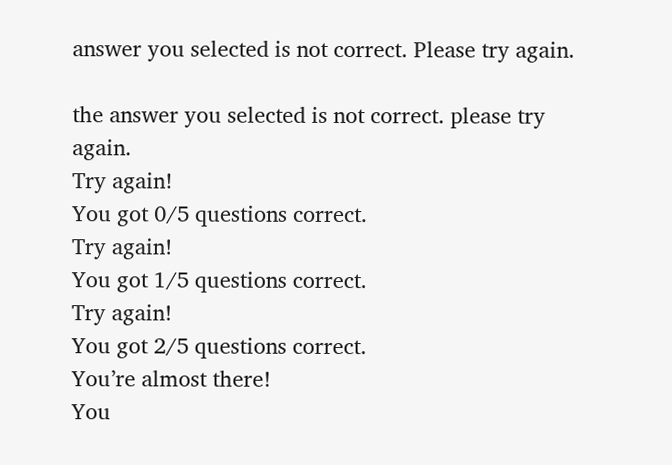answer you selected is not correct. Please try again.

the answer you selected is not correct. please try again.
Try again!
You got 0/5 questions correct.
Try again!
You got 1/5 questions correct.
Try again!
You got 2/5 questions correct.
You’re almost there!
You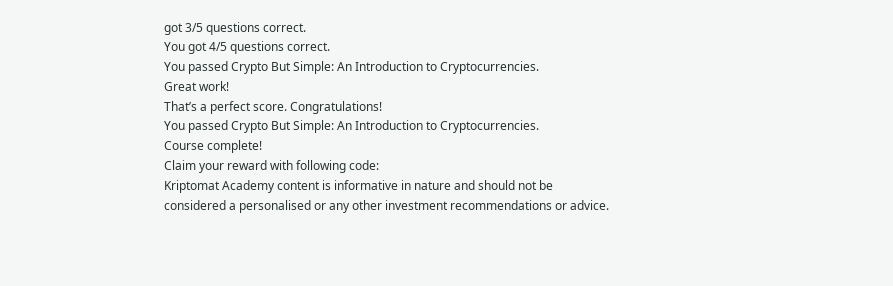got 3/5 questions correct.
You got 4/5 questions correct.
You passed Crypto But Simple: An Introduction to Cryptocurrencies.
Great work!
That’s a perfect score. Congratulations!
You passed Crypto But Simple: An Introduction to Cryptocurrencies.
Course complete!
Claim your reward with following code:
Kriptomat Academy content is informative in nature and should not be considered a personalised or any other investment recommendations or advice.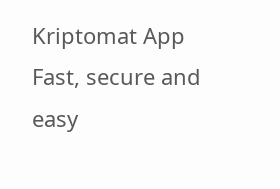Kriptomat App
Fast, secure and easy